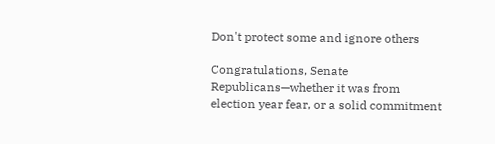Don't protect some and ignore others

Congratulations, Senate Republicans—whether it was from election year fear, or a solid commitment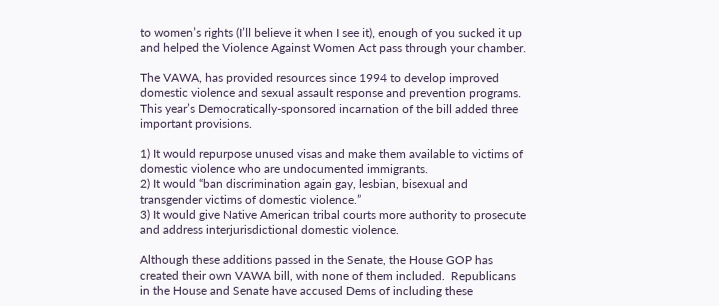to women’s rights (I’ll believe it when I see it), enough of you sucked it up and helped the Violence Against Women Act pass through your chamber.

The VAWA, has provided resources since 1994 to develop improved domestic violence and sexual assault response and prevention programs. This year’s Democratically-sponsored incarnation of the bill added three important provisions.

1) It would repurpose unused visas and make them available to victims of domestic violence who are undocumented immigrants.
2) It would “ban discrimination again gay, lesbian, bisexual and transgender victims of domestic violence.”
3) It would give Native American tribal courts more authority to prosecute and address interjurisdictional domestic violence.

Although these additions passed in the Senate, the House GOP has created their own VAWA bill, with none of them included.  Republicans in the House and Senate have accused Dems of including these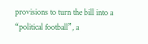provisions to turn the bill into a “political football”, a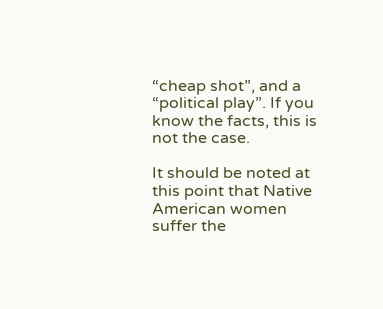“cheap shot”, and a “political play”. If you know the facts, this is not the case.

It should be noted at this point that Native American women suffer the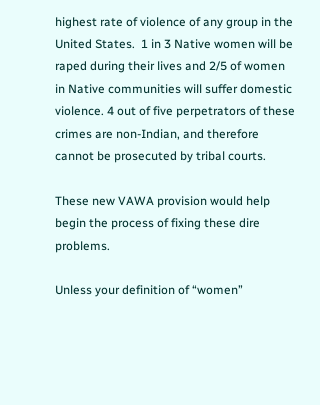highest rate of violence of any group in the United States.  1 in 3 Native women will be raped during their lives and 2/5 of women in Native communities will suffer domestic violence. 4 out of five perpetrators of these crimes are non-Indian, and therefore cannot be prosecuted by tribal courts.

These new VAWA provision would help begin the process of fixing these dire problems.

Unless your definition of “women”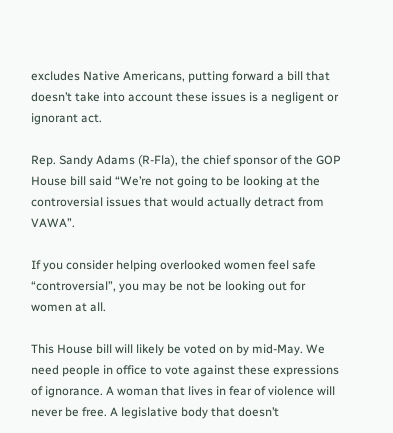excludes Native Americans, putting forward a bill that doesn’t take into account these issues is a negligent or ignorant act.

Rep. Sandy Adams (R-Fla), the chief sponsor of the GOP House bill said “We’re not going to be looking at the controversial issues that would actually detract from VAWA”.

If you consider helping overlooked women feel safe “controversial”, you may be not be looking out for women at all.

This House bill will likely be voted on by mid-May. We need people in office to vote against these expressions of ignorance. A woman that lives in fear of violence will never be free. A legislative body that doesn’t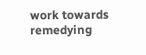work towards remedying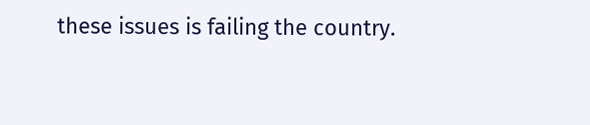these issues is failing the country.